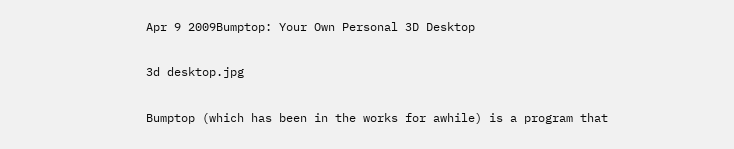Apr 9 2009Bumptop: Your Own Personal 3D Desktop

3d desktop.jpg

Bumptop (which has been in the works for awhile) is a program that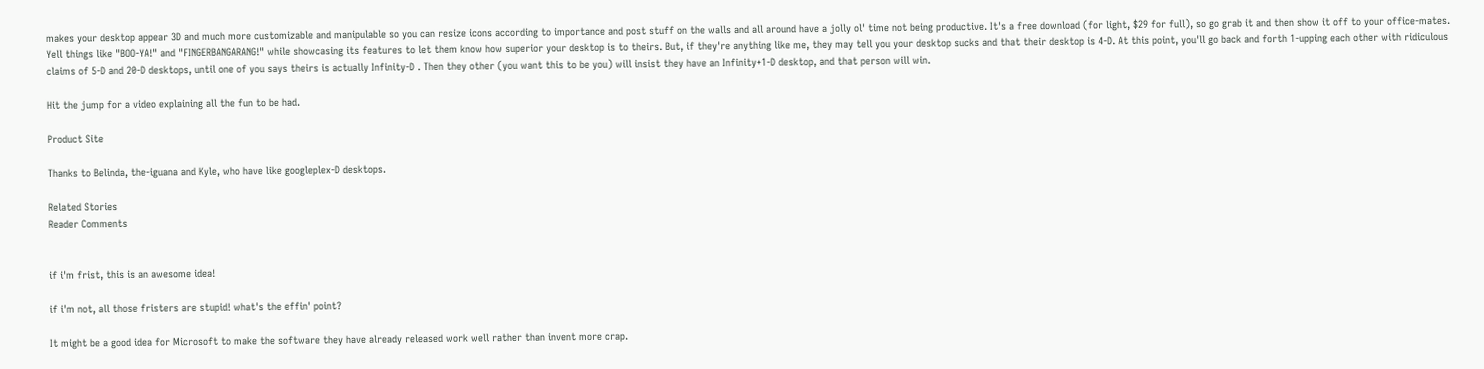makes your desktop appear 3D and much more customizable and manipulable so you can resize icons according to importance and post stuff on the walls and all around have a jolly ol' time not being productive. It's a free download (for light, $29 for full), so go grab it and then show it off to your office-mates. Yell things like "BOO-YA!" and "FINGERBANGARANG!" while showcasing its features to let them know how superior your desktop is to theirs. But, if they're anything like me, they may tell you your desktop sucks and that their desktop is 4-D. At this point, you'll go back and forth 1-upping each other with ridiculous claims of 5-D and 20-D desktops, until one of you says theirs is actually Infinity-D . Then they other (you want this to be you) will insist they have an Infinity+1-D desktop, and that person will win.

Hit the jump for a video explaining all the fun to be had.

Product Site

Thanks to Belinda, the-iguana and Kyle, who have like googleplex-D desktops.

Related Stories
Reader Comments


if i'm frist, this is an awesome idea!

if i'm not, all those fristers are stupid! what's the effin' point?

It might be a good idea for Microsoft to make the software they have already released work well rather than invent more crap.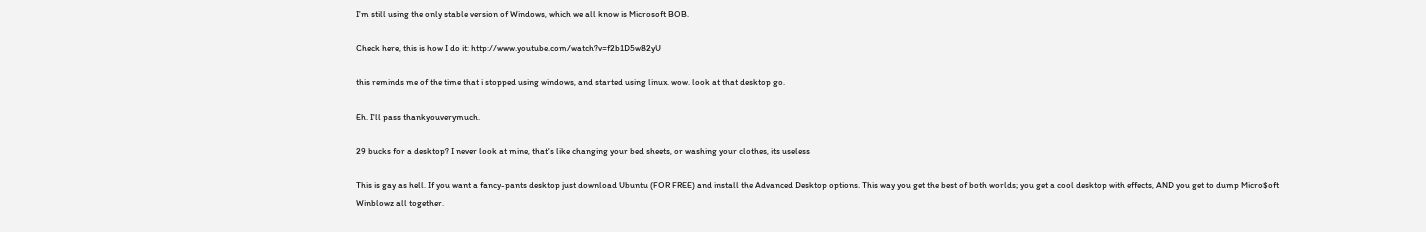I'm still using the only stable version of Windows, which we all know is Microsoft BOB.

Check here, this is how I do it: http://www.youtube.com/watch?v=f2b1D5w82yU

this reminds me of the time that i stopped using windows, and started using linux. wow. look at that desktop go.

Eh. I'll pass thankyouverymuch.

29 bucks for a desktop? I never look at mine, that's like changing your bed sheets, or washing your clothes, its useless

This is gay as hell. If you want a fancy-pants desktop just download Ubuntu (FOR FREE) and install the Advanced Desktop options. This way you get the best of both worlds; you get a cool desktop with effects, AND you get to dump Micro$oft Winblowz all together.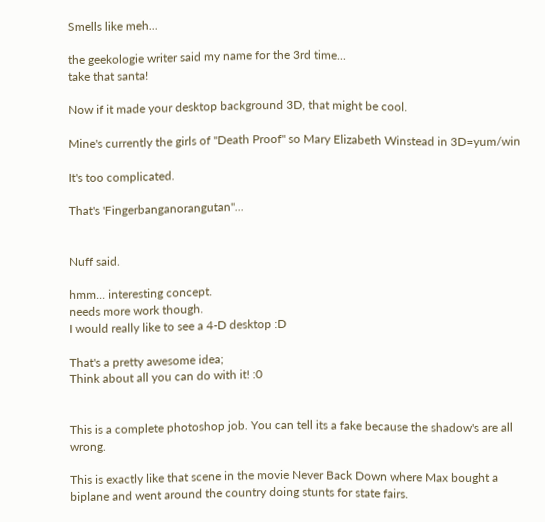Smells like meh...

the geekologie writer said my name for the 3rd time...
take that santa!

Now if it made your desktop background 3D, that might be cool.

Mine's currently the girls of "Death Proof" so Mary Elizabeth Winstead in 3D=yum/win

It's too complicated.

That's 'Fingerbanganorangutan"...


Nuff said.

hmm... interesting concept.
needs more work though.
I would really like to see a 4-D desktop :D

That's a pretty awesome idea;
Think about all you can do with it! :0


This is a complete photoshop job. You can tell its a fake because the shadow's are all wrong.

This is exactly like that scene in the movie Never Back Down where Max bought a biplane and went around the country doing stunts for state fairs.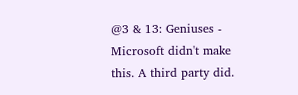@3 & 13: Geniuses - Microsoft didn't make this. A third party did.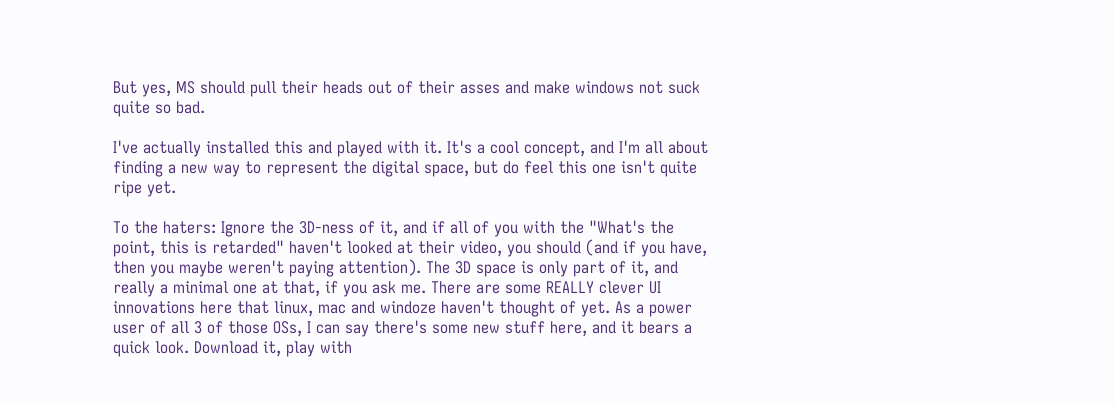But yes, MS should pull their heads out of their asses and make windows not suck quite so bad.

I've actually installed this and played with it. It's a cool concept, and I'm all about finding a new way to represent the digital space, but do feel this one isn't quite ripe yet.

To the haters: Ignore the 3D-ness of it, and if all of you with the "What's the point, this is retarded" haven't looked at their video, you should (and if you have, then you maybe weren't paying attention). The 3D space is only part of it, and really a minimal one at that, if you ask me. There are some REALLY clever UI innovations here that linux, mac and windoze haven't thought of yet. As a power user of all 3 of those OSs, I can say there's some new stuff here, and it bears a quick look. Download it, play with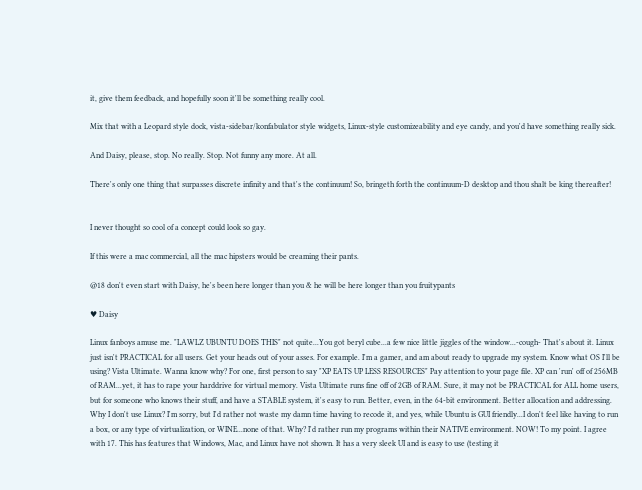it, give them feedback, and hopefully soon it'll be something really cool.

Mix that with a Leopard style dock, vista-sidebar/konfabulator style widgets, Linux-style customizeability and eye candy, and you'd have something really sick.

And Daisy, please, stop. No really. Stop. Not funny any more. At all.

There's only one thing that surpasses discrete infinity and that's the continuum! So, bringeth forth the continuum-D desktop and thou shalt be king thereafter!


I never thought so cool of a concept could look so gay.

If this were a mac commercial, all the mac hipsters would be creaming their pants.

@18 don't even start with Daisy, he's been here longer than you & he will be here longer than you fruitypants

♥ Daisy

Linux fanboys amuse me. "LAWLZ UBUNTU DOES THIS" not quite...You got beryl cube...a few nice little jiggles of the window...-cough- That's about it. Linux just isn't PRACTICAL for all users. Get your heads out of your asses. For example. I'm a gamer, and am about ready to upgrade my system. Know what OS I'll be using? Vista Ultimate. Wanna know why? For one, first person to say "XP EATS UP LESS RESOURCES" Pay attention to your page file. XP can 'run' off of 256MB of RAM...yet, it has to rape your harddrive for virtual memory. Vista Ultimate runs fine off of 2GB of RAM. Sure, it may not be PRACTICAL for ALL home users, but for someone who knows their stuff, and have a STABLE system, it's easy to run. Better, even, in the 64-bit environment. Better allocation and addressing. Why I don't use Linux? I'm sorry, but I'd rather not waste my damn time having to recode it, and yes, while Ubuntu is GUI friendly...I don't feel like having to run a box, or any type of virtualization, or WINE...none of that. Why? I'd rather run my programs within their NATIVE environment. NOW! To my point. I agree with 17. This has features that Windows, Mac, and Linux have not shown. It has a very sleek UI and is easy to use (testing it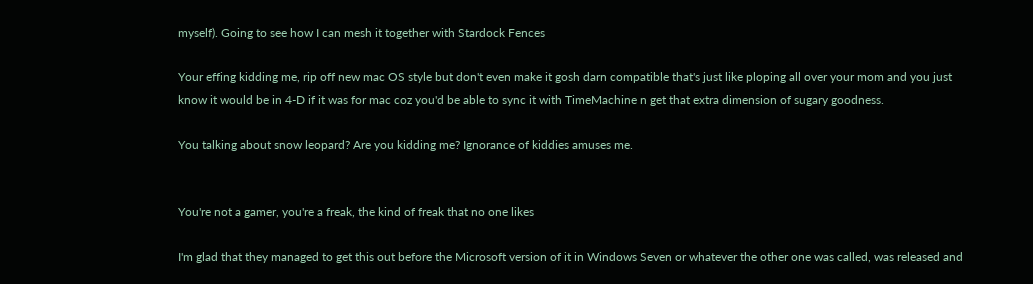myself). Going to see how I can mesh it together with Stardock Fences

Your effing kidding me, rip off new mac OS style but don't even make it gosh darn compatible that's just like ploping all over your mom and you just know it would be in 4-D if it was for mac coz you'd be able to sync it with TimeMachine n get that extra dimension of sugary goodness.

You talking about snow leopard? Are you kidding me? Ignorance of kiddies amuses me.


You're not a gamer, you're a freak, the kind of freak that no one likes

I'm glad that they managed to get this out before the Microsoft version of it in Windows Seven or whatever the other one was called, was released and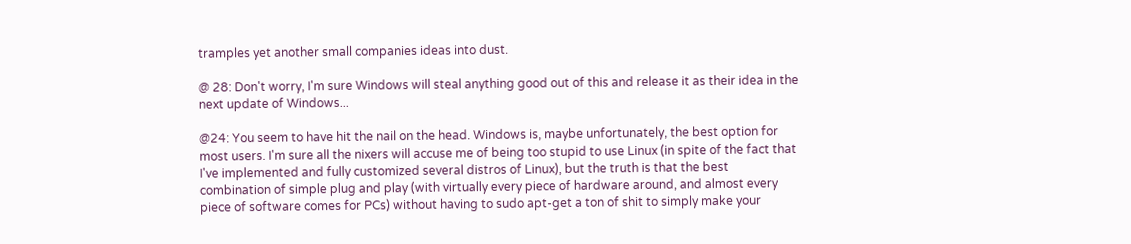tramples yet another small companies ideas into dust.

@ 28: Don't worry, I'm sure Windows will steal anything good out of this and release it as their idea in the next update of Windows...

@24: You seem to have hit the nail on the head. Windows is, maybe unfortunately, the best option for most users. I'm sure all the nixers will accuse me of being too stupid to use Linux (in spite of the fact that I've implemented and fully customized several distros of Linux), but the truth is that the best combination of simple plug and play (with virtually every piece of hardware around, and almost every piece of software comes for PCs) without having to sudo apt-get a ton of shit to simply make your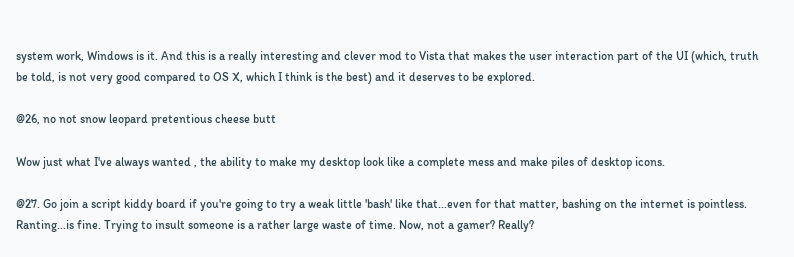system work, Windows is it. And this is a really interesting and clever mod to Vista that makes the user interaction part of the UI (which, truth be told, is not very good compared to OS X, which I think is the best) and it deserves to be explored.

@26, no not snow leopard pretentious cheese butt

Wow just what I've always wanted , the ability to make my desktop look like a complete mess and make piles of desktop icons.

@27. Go join a script kiddy board if you're going to try a weak little 'bash' like that...even for that matter, bashing on the internet is pointless. Ranting...is fine. Trying to insult someone is a rather large waste of time. Now, not a gamer? Really?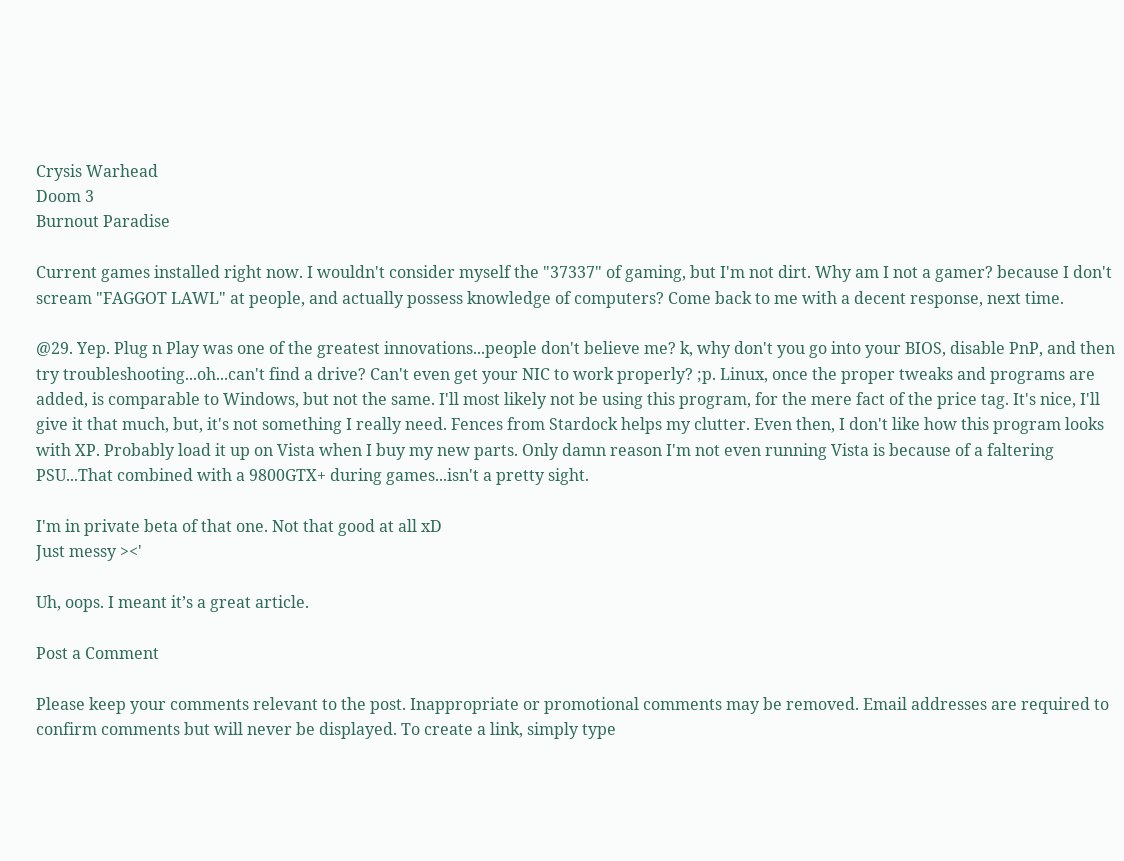Crysis Warhead
Doom 3
Burnout Paradise

Current games installed right now. I wouldn't consider myself the "37337" of gaming, but I'm not dirt. Why am I not a gamer? because I don't scream "FAGGOT LAWL" at people, and actually possess knowledge of computers? Come back to me with a decent response, next time.

@29. Yep. Plug n Play was one of the greatest innovations...people don't believe me? k, why don't you go into your BIOS, disable PnP, and then try troubleshooting...oh...can't find a drive? Can't even get your NIC to work properly? ;p. Linux, once the proper tweaks and programs are added, is comparable to Windows, but not the same. I'll most likely not be using this program, for the mere fact of the price tag. It's nice, I'll give it that much, but, it's not something I really need. Fences from Stardock helps my clutter. Even then, I don't like how this program looks with XP. Probably load it up on Vista when I buy my new parts. Only damn reason I'm not even running Vista is because of a faltering PSU...That combined with a 9800GTX+ during games...isn't a pretty sight.

I'm in private beta of that one. Not that good at all xD
Just messy ><'

Uh, oops. I meant it’s a great article.

Post a Comment

Please keep your comments relevant to the post. Inappropriate or promotional comments may be removed. Email addresses are required to confirm comments but will never be displayed. To create a link, simply type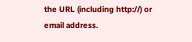the URL (including http://) or email address.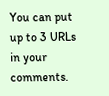You can put up to 3 URLs in your comments.